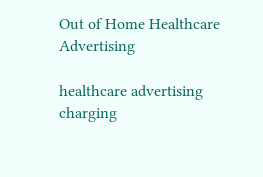Out of Home Healthcare Advertising

healthcare advertising charging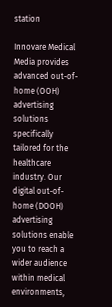station

Innovare Medical Media provides advanced out-of-home (OOH) advertising solutions specifically tailored for the healthcare industry. Our digital out-of-home (DOOH) advertising solutions enable you to reach a wider audience within medical environments,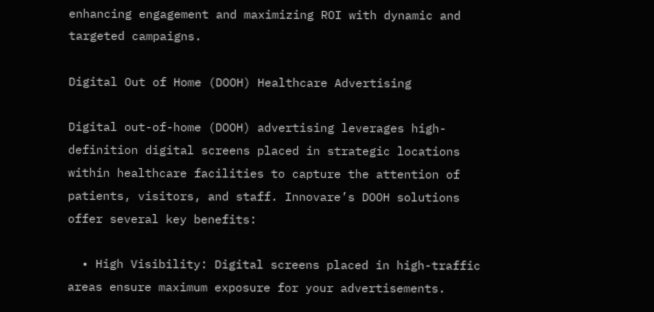enhancing engagement and maximizing ROI with dynamic and targeted campaigns.

Digital Out of Home (DOOH) Healthcare Advertising

Digital out-of-home (DOOH) advertising leverages high-definition digital screens placed in strategic locations within healthcare facilities to capture the attention of patients, visitors, and staff. Innovare’s DOOH solutions offer several key benefits:

  • High Visibility: Digital screens placed in high-traffic areas ensure maximum exposure for your advertisements.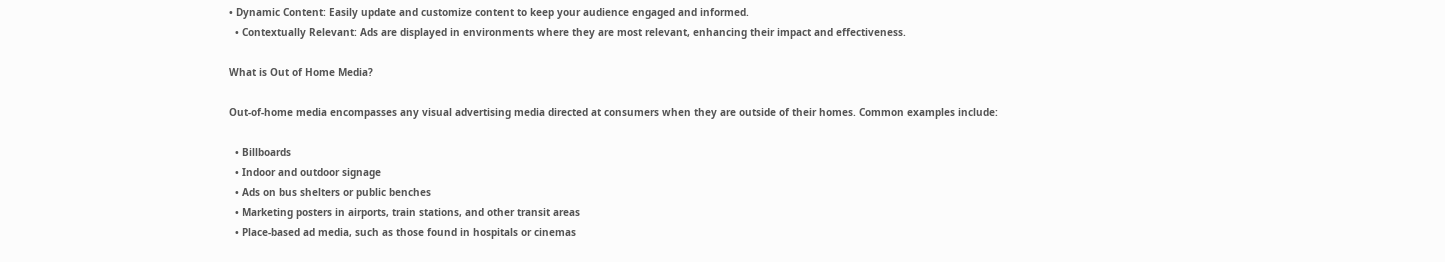• Dynamic Content: Easily update and customize content to keep your audience engaged and informed.
  • Contextually Relevant: Ads are displayed in environments where they are most relevant, enhancing their impact and effectiveness.

What is Out of Home Media?

Out-of-home media encompasses any visual advertising media directed at consumers when they are outside of their homes. Common examples include:

  • Billboards
  • Indoor and outdoor signage
  • Ads on bus shelters or public benches
  • Marketing posters in airports, train stations, and other transit areas
  • Place-based ad media, such as those found in hospitals or cinemas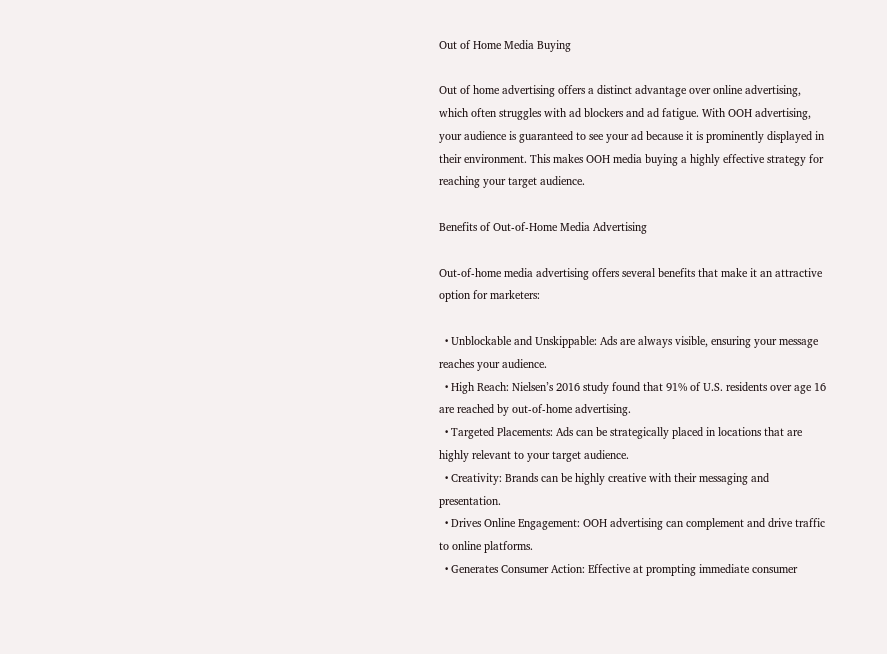Out of Home Media Buying

Out of home advertising offers a distinct advantage over online advertising, which often struggles with ad blockers and ad fatigue. With OOH advertising, your audience is guaranteed to see your ad because it is prominently displayed in their environment. This makes OOH media buying a highly effective strategy for reaching your target audience.

Benefits of Out-of-Home Media Advertising

Out-of-home media advertising offers several benefits that make it an attractive option for marketers:

  • Unblockable and Unskippable: Ads are always visible, ensuring your message reaches your audience.
  • High Reach: Nielsen’s 2016 study found that 91% of U.S. residents over age 16 are reached by out-of-home advertising.
  • Targeted Placements: Ads can be strategically placed in locations that are highly relevant to your target audience.
  • Creativity: Brands can be highly creative with their messaging and presentation.
  • Drives Online Engagement: OOH advertising can complement and drive traffic to online platforms.
  • Generates Consumer Action: Effective at prompting immediate consumer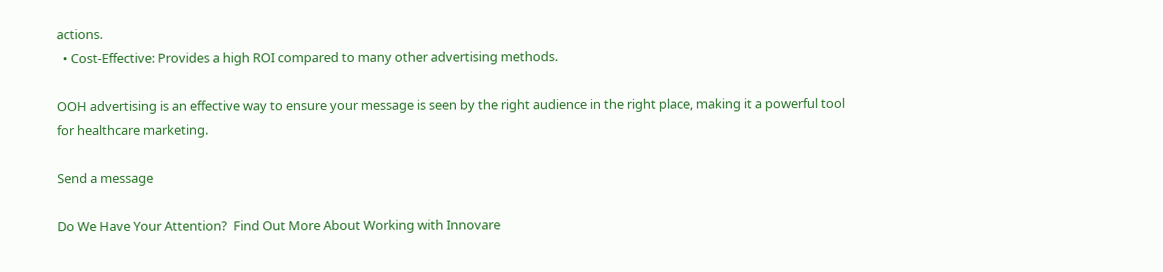actions.
  • Cost-Effective: Provides a high ROI compared to many other advertising methods.

OOH advertising is an effective way to ensure your message is seen by the right audience in the right place, making it a powerful tool for healthcare marketing.

Send a message

Do We Have Your Attention?  Find Out More About Working with Innovare